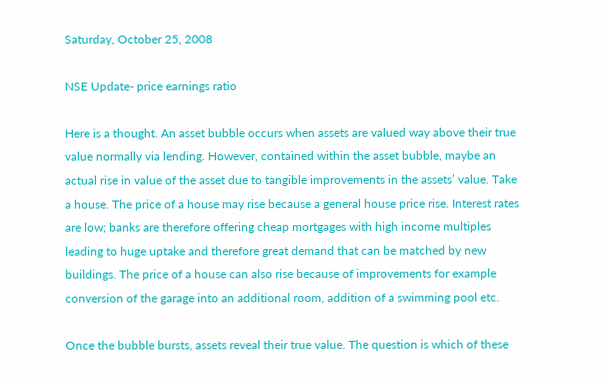Saturday, October 25, 2008

NSE Update- price earnings ratio

Here is a thought. An asset bubble occurs when assets are valued way above their true value normally via lending. However, contained within the asset bubble, maybe an actual rise in value of the asset due to tangible improvements in the assets’ value. Take a house. The price of a house may rise because a general house price rise. Interest rates are low; banks are therefore offering cheap mortgages with high income multiples leading to huge uptake and therefore great demand that can be matched by new buildings. The price of a house can also rise because of improvements for example conversion of the garage into an additional room, addition of a swimming pool etc.

Once the bubble bursts, assets reveal their true value. The question is which of these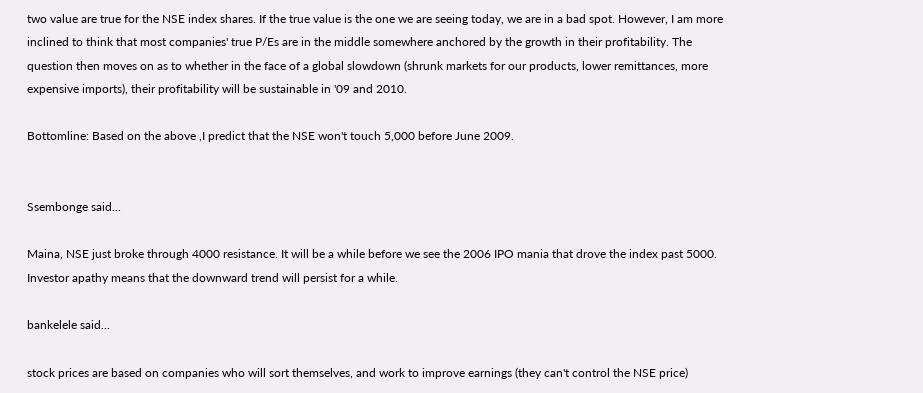two value are true for the NSE index shares. If the true value is the one we are seeing today, we are in a bad spot. However, I am more inclined to think that most companies' true P/Es are in the middle somewhere anchored by the growth in their profitability. The question then moves on as to whether in the face of a global slowdown (shrunk markets for our products, lower remittances, more expensive imports), their profitability will be sustainable in '09 and 2010.

Bottomline: Based on the above ,I predict that the NSE won't touch 5,000 before June 2009.


Ssembonge said...

Maina, NSE just broke through 4000 resistance. It will be a while before we see the 2006 IPO mania that drove the index past 5000. Investor apathy means that the downward trend will persist for a while.

bankelele said...

stock prices are based on companies who will sort themselves, and work to improve earnings (they can't control the NSE price)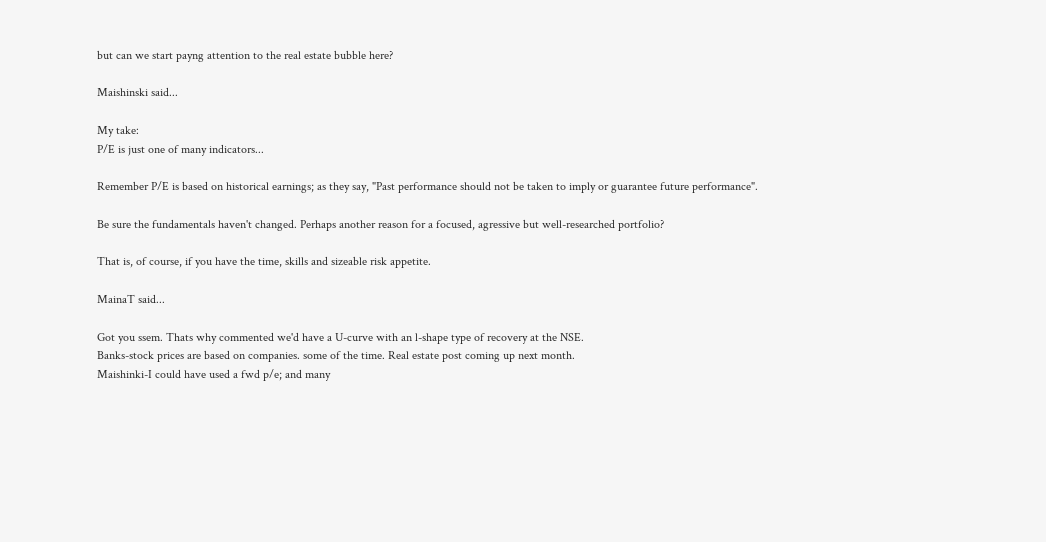but can we start payng attention to the real estate bubble here?

Maishinski said...

My take:
P/E is just one of many indicators...

Remember P/E is based on historical earnings; as they say, "Past performance should not be taken to imply or guarantee future performance".

Be sure the fundamentals haven't changed. Perhaps another reason for a focused, agressive but well-researched portfolio?

That is, of course, if you have the time, skills and sizeable risk appetite.

MainaT said...

Got you ssem. Thats why commented we'd have a U-curve with an l-shape type of recovery at the NSE.
Banks-stock prices are based on companies. some of the time. Real estate post coming up next month.
Maishinki-I could have used a fwd p/e; and many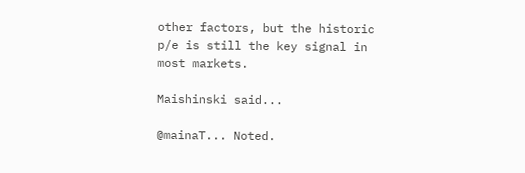other factors, but the historic p/e is still the key signal in most markets.

Maishinski said...

@mainaT... Noted.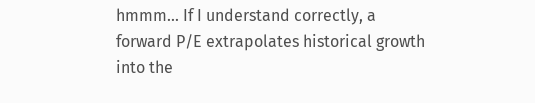hmmm... If I understand correctly, a forward P/E extrapolates historical growth into the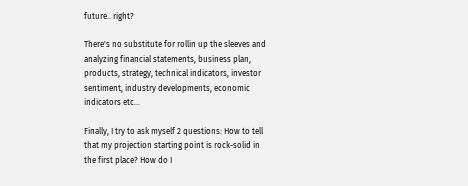future.. right?

There's no substitute for rollin up the sleeves and analyzing financial statements, business plan, products, strategy, technical indicators, investor sentiment, industry developments, economic indicators etc...

Finally, I try to ask myself 2 questions: How to tell that my projection starting point is rock-solid in the first place? How do I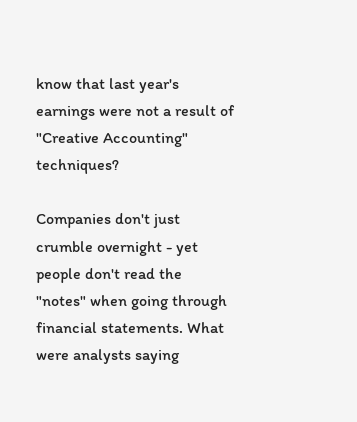know that last year's earnings were not a result of "Creative Accounting" techniques?

Companies don't just crumble overnight - yet people don't read the "notes" when going through financial statements. What were analysts saying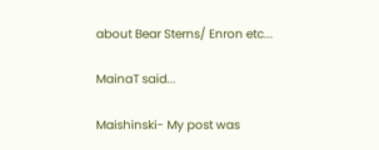about Bear Sterns/ Enron etc...

MainaT said...

Maishinski- My post was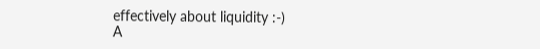effectively about liquidity :-)
A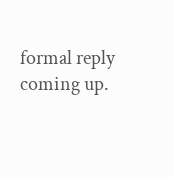formal reply coming up.